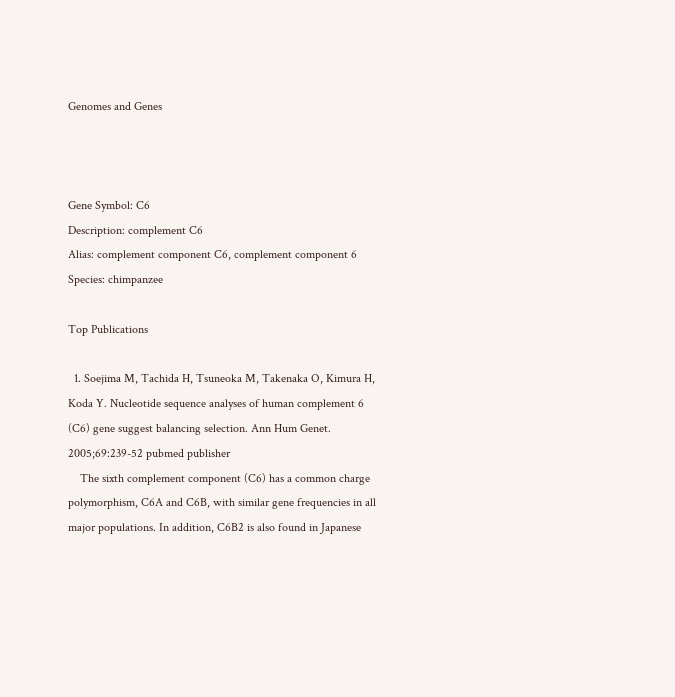Genomes and Genes



Gene Symbol: C6
Description: complement C6
Alias: complement component C6, complement component 6
Species: chimpanzee

Top Publications

  1. Soejima M, Tachida H, Tsuneoka M, Takenaka O, Kimura H, Koda Y. Nucleotide sequence analyses of human complement 6 (C6) gene suggest balancing selection. Ann Hum Genet. 2005;69:239-52 pubmed publisher
    The sixth complement component (C6) has a common charge polymorphism, C6A and C6B, with similar gene frequencies in all major populations. In addition, C6B2 is also found in Japanese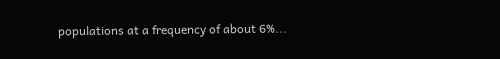populations at a frequency of about 6%...